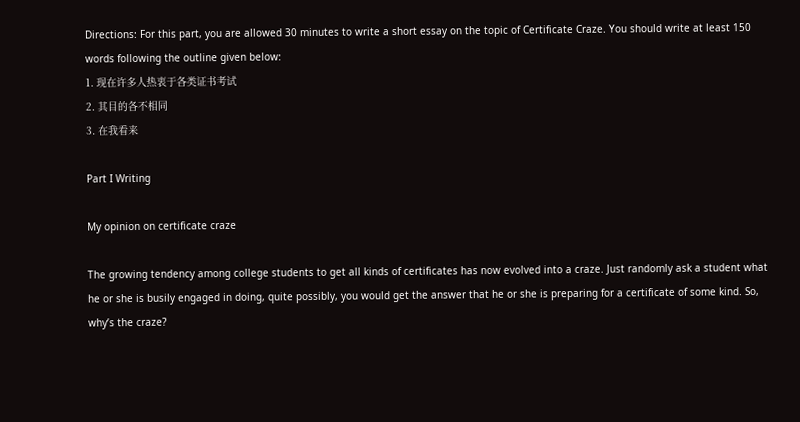Directions: For this part, you are allowed 30 minutes to write a short essay on the topic of Certificate Craze. You should write at least 150 words following the outline given below:
1. 现在许多人热衷于各类证书考试
2. 其目的各不相同
3. 在我看来

Part I Writing

My opinion on certificate craze

The growing tendency among college students to get all kinds of certificates has now evolved into a craze. Just randomly ask a student what he or she is busily engaged in doing, quite possibly, you would get the answer that he or she is preparing for a certificate of some kind. So, why’s the craze?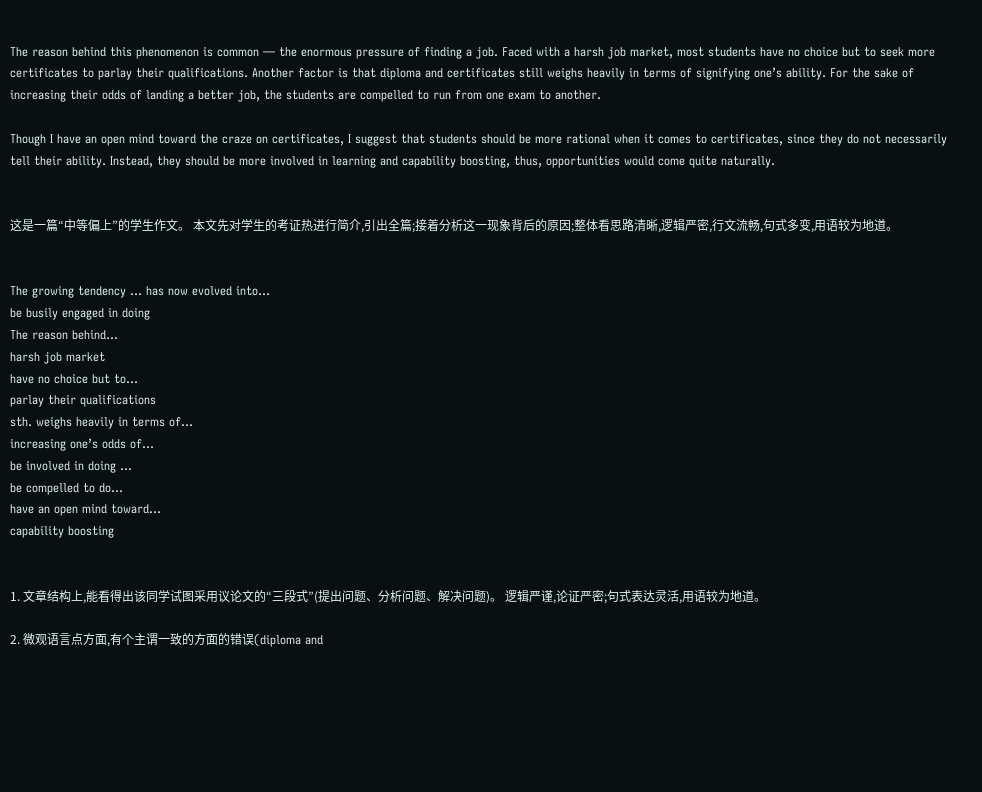The reason behind this phenomenon is common — the enormous pressure of finding a job. Faced with a harsh job market, most students have no choice but to seek more certificates to parlay their qualifications. Another factor is that diploma and certificates still weighs heavily in terms of signifying one’s ability. For the sake of increasing their odds of landing a better job, the students are compelled to run from one exam to another.

Though I have an open mind toward the craze on certificates, I suggest that students should be more rational when it comes to certificates, since they do not necessarily tell their ability. Instead, they should be more involved in learning and capability boosting, thus, opportunities would come quite naturally.


这是一篇“中等偏上”的学生作文。 本文先对学生的考证热进行简介,引出全篇;接着分析这一现象背后的原因;整体看思路清晰,逻辑严密,行文流畅,句式多变,用语较为地道。


The growing tendency … has now evolved into…
be busily engaged in doing
The reason behind…
harsh job market
have no choice but to…
parlay their qualifications
sth. weighs heavily in terms of…
increasing one’s odds of…
be involved in doing …
be compelled to do…
have an open mind toward…
capability boosting


1. 文章结构上,能看得出该同学试图采用议论文的“三段式”(提出问题、分析问题、解决问题)。 逻辑严谨,论证严密;句式表达灵活,用语较为地道。

2. 微观语言点方面,有个主谓一致的方面的错误(diploma and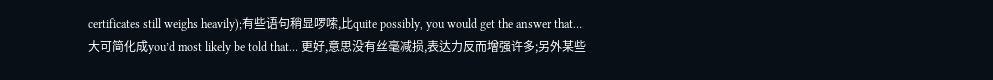certificates still weighs heavily);有些语句稍显啰嗦,比quite possibly, you would get the answer that… 大可简化成you’d most likely be told that… 更好,意思没有丝毫减损,表达力反而增强许多;另外某些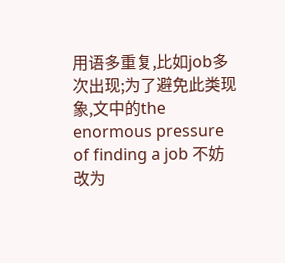用语多重复,比如job多次出现;为了避免此类现象,文中的the enormous pressure of finding a job 不妨改为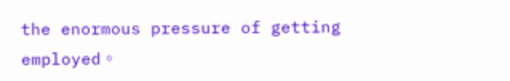the enormous pressure of getting employed。